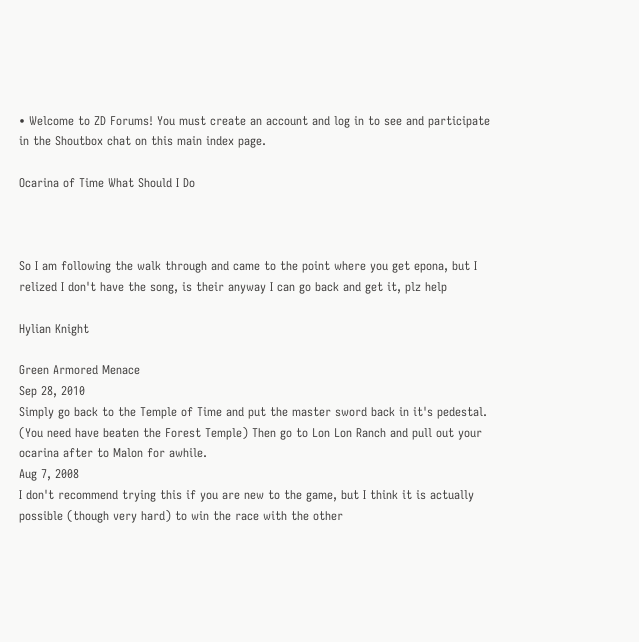• Welcome to ZD Forums! You must create an account and log in to see and participate in the Shoutbox chat on this main index page.

Ocarina of Time What Should I Do



So I am following the walk through and came to the point where you get epona, but I relized I don't have the song, is their anyway I can go back and get it, plz help

Hylian Knight

Green Armored Menace
Sep 28, 2010
Simply go back to the Temple of Time and put the master sword back in it's pedestal. (You need have beaten the Forest Temple) Then go to Lon Lon Ranch and pull out your ocarina after to Malon for awhile.
Aug 7, 2008
I don't recommend trying this if you are new to the game, but I think it is actually possible (though very hard) to win the race with the other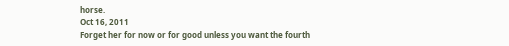horse.
Oct 16, 2011
Forget her for now or for good unless you want the fourth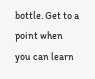bottle. Get to a point when you can learn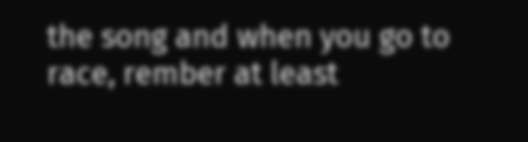the song and when you go to race, rember at least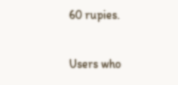60 rupies.

Users who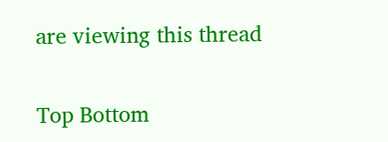are viewing this thread

Top Bottom